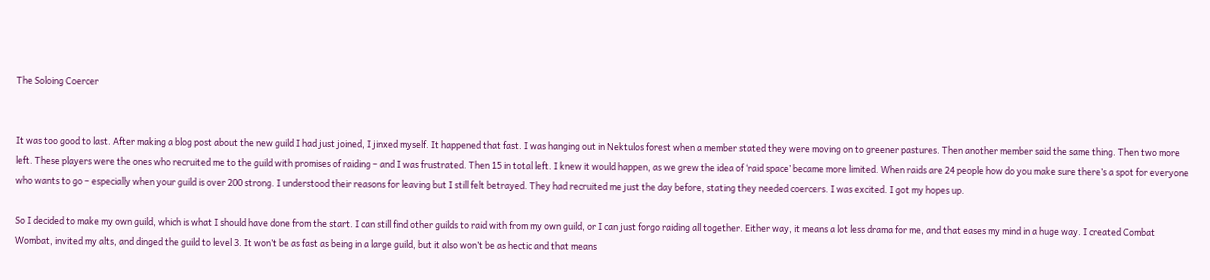The Soloing Coercer


It was too good to last. After making a blog post about the new guild I had just joined, I jinxed myself. It happened that fast. I was hanging out in Nektulos forest when a member stated they were moving on to greener pastures. Then another member said the same thing. Then two more left. These players were the ones who recruited me to the guild with promises of raiding – and I was frustrated. Then 15 in total left. I knew it would happen, as we grew the idea of ‘raid space’ became more limited. When raids are 24 people how do you make sure there’s a spot for everyone who wants to go – especially when your guild is over 200 strong. I understood their reasons for leaving but I still felt betrayed. They had recruited me just the day before, stating they needed coercers. I was excited. I got my hopes up.

So I decided to make my own guild, which is what I should have done from the start. I can still find other guilds to raid with from my own guild, or I can just forgo raiding all together. Either way, it means a lot less drama for me, and that eases my mind in a huge way. I created Combat Wombat, invited my alts, and dinged the guild to level 3. It won’t be as fast as being in a large guild, but it also won’t be as hectic and that means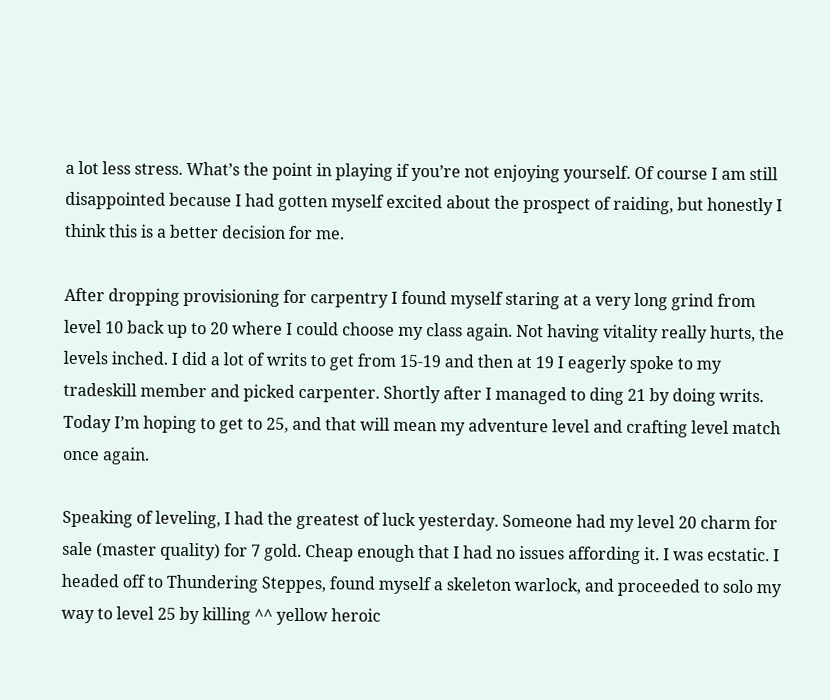a lot less stress. What’s the point in playing if you’re not enjoying yourself. Of course I am still disappointed because I had gotten myself excited about the prospect of raiding, but honestly I think this is a better decision for me.

After dropping provisioning for carpentry I found myself staring at a very long grind from level 10 back up to 20 where I could choose my class again. Not having vitality really hurts, the levels inched. I did a lot of writs to get from 15-19 and then at 19 I eagerly spoke to my tradeskill member and picked carpenter. Shortly after I managed to ding 21 by doing writs. Today I’m hoping to get to 25, and that will mean my adventure level and crafting level match once again.

Speaking of leveling, I had the greatest of luck yesterday. Someone had my level 20 charm for sale (master quality) for 7 gold. Cheap enough that I had no issues affording it. I was ecstatic. I headed off to Thundering Steppes, found myself a skeleton warlock, and proceeded to solo my way to level 25 by killing ^^ yellow heroic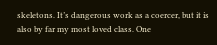skeletons. It’s dangerous work as a coercer, but it is also by far my most loved class. One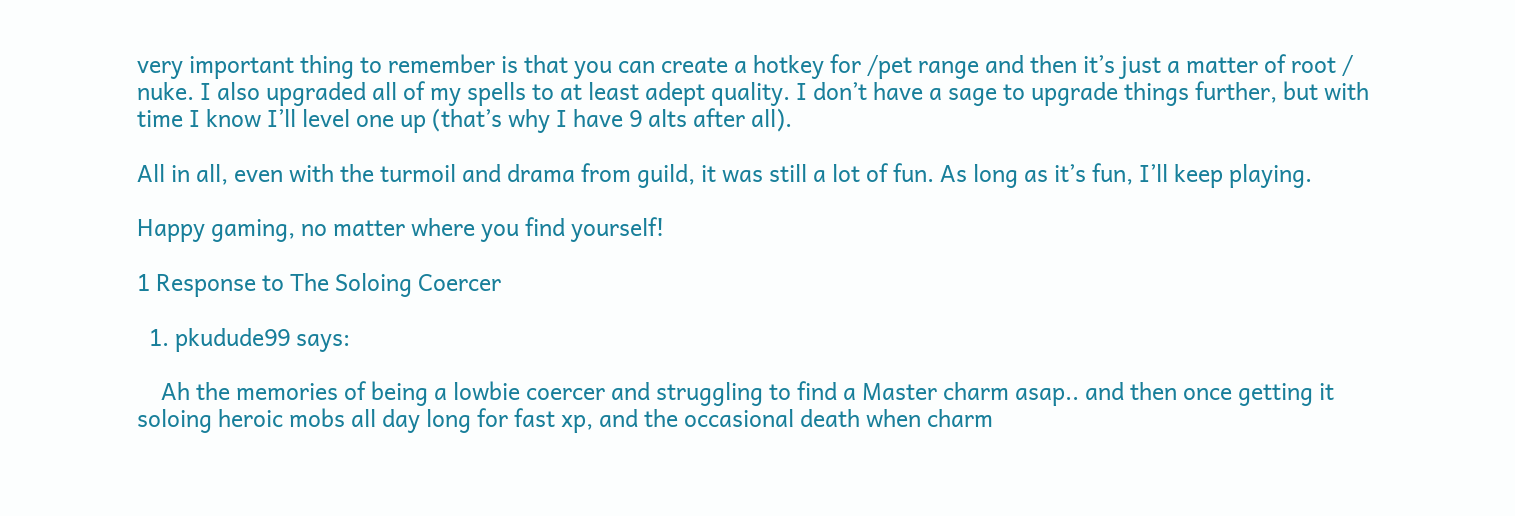very important thing to remember is that you can create a hotkey for /pet range and then it’s just a matter of root / nuke. I also upgraded all of my spells to at least adept quality. I don’t have a sage to upgrade things further, but with time I know I’ll level one up (that’s why I have 9 alts after all).

All in all, even with the turmoil and drama from guild, it was still a lot of fun. As long as it’s fun, I’ll keep playing.

Happy gaming, no matter where you find yourself!

1 Response to The Soloing Coercer

  1. pkudude99 says:

    Ah the memories of being a lowbie coercer and struggling to find a Master charm asap.. and then once getting it soloing heroic mobs all day long for fast xp, and the occasional death when charm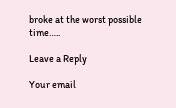broke at the worst possible time…..

Leave a Reply

Your email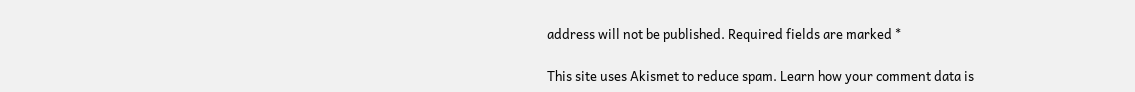address will not be published. Required fields are marked *

This site uses Akismet to reduce spam. Learn how your comment data is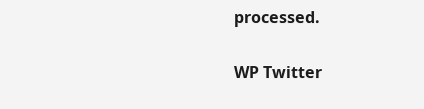processed.

WP Twitter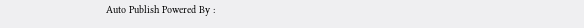Auto Publish Powered By :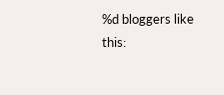%d bloggers like this: